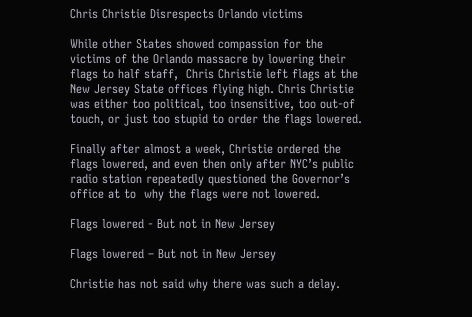Chris Christie Disrespects Orlando victims

While other States showed compassion for the victims of the Orlando massacre by lowering their flags to half staff,  Chris Christie left flags at the New Jersey State offices flying high. Chris Christie was either too political, too insensitive, too out-of touch, or just too stupid to order the flags lowered.

Finally after almost a week, Christie ordered the flags lowered, and even then only after NYC’s public radio station repeatedly questioned the Governor’s office at to  why the flags were not lowered.

Flags lowered - But not in New Jersey

Flags lowered – But not in New Jersey

Christie has not said why there was such a delay.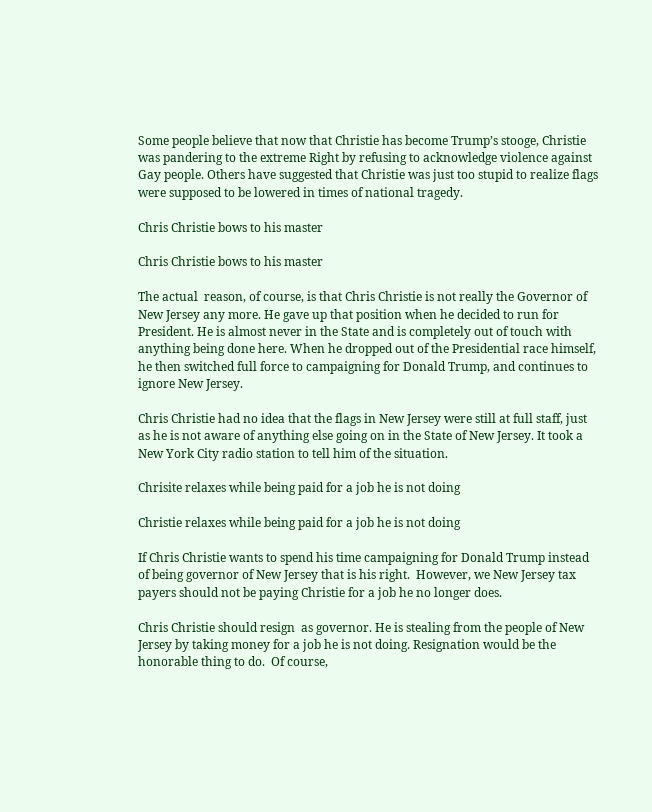Some people believe that now that Christie has become Trump’s stooge, Christie was pandering to the extreme Right by refusing to acknowledge violence against Gay people. Others have suggested that Christie was just too stupid to realize flags were supposed to be lowered in times of national tragedy.

Chris Christie bows to his master

Chris Christie bows to his master

The actual  reason, of course, is that Chris Christie is not really the Governor of New Jersey any more. He gave up that position when he decided to run for President. He is almost never in the State and is completely out of touch with anything being done here. When he dropped out of the Presidential race himself, he then switched full force to campaigning for Donald Trump, and continues to ignore New Jersey.

Chris Christie had no idea that the flags in New Jersey were still at full staff, just as he is not aware of anything else going on in the State of New Jersey. It took a New York City radio station to tell him of the situation.

Chrisite relaxes while being paid for a job he is not doing

Christie relaxes while being paid for a job he is not doing

If Chris Christie wants to spend his time campaigning for Donald Trump instead of being governor of New Jersey that is his right.  However, we New Jersey tax payers should not be paying Christie for a job he no longer does.

Chris Christie should resign  as governor. He is stealing from the people of New Jersey by taking money for a job he is not doing. Resignation would be the honorable thing to do.  Of course,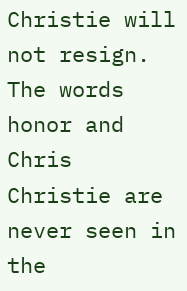Christie will not resign. The words honor and Chris Christie are never seen in the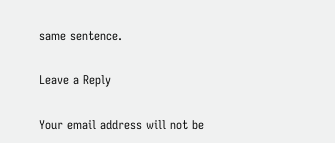same sentence.

Leave a Reply

Your email address will not be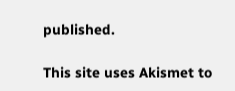published.

This site uses Akismet to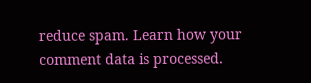reduce spam. Learn how your comment data is processed.